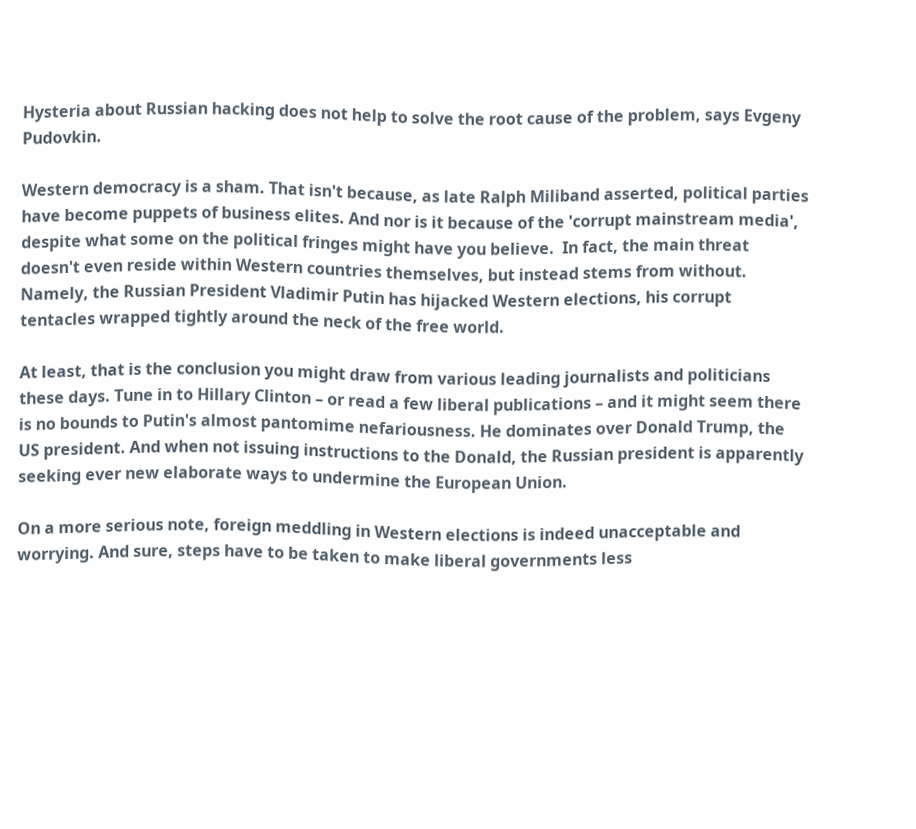Hysteria about Russian hacking does not help to solve the root cause of the problem, says Evgeny Pudovkin.

Western democracy is a sham. That isn't because, as late Ralph Miliband asserted, political parties have become puppets of business elites. And nor is it because of the 'corrupt mainstream media', despite what some on the political fringes might have you believe.  In fact, the main threat doesn't even reside within Western countries themselves, but instead stems from without. Namely, the Russian President Vladimir Putin has hijacked Western elections, his corrupt tentacles wrapped tightly around the neck of the free world.

At least, that is the conclusion you might draw from various leading journalists and politicians these days. Tune in to Hillary Clinton – or read a few liberal publications – and it might seem there is no bounds to Putin's almost pantomime nefariousness. He dominates over Donald Trump, the US president. And when not issuing instructions to the Donald, the Russian president is apparently seeking ever new elaborate ways to undermine the European Union.

On a more serious note, foreign meddling in Western elections is indeed unacceptable and worrying. And sure, steps have to be taken to make liberal governments less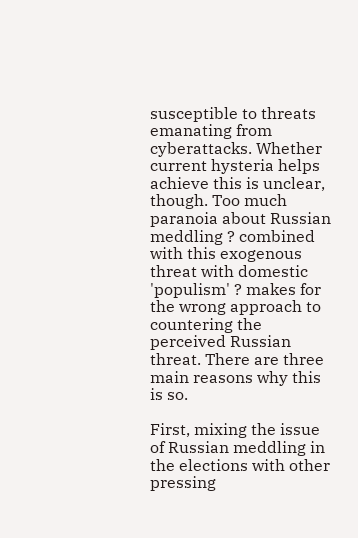susceptible to threats emanating from cyberattacks. Whether current hysteria helps achieve this is unclear, though. Too much paranoia about Russian meddling ? combined with this exogenous threat with domestic 'populism' ? makes for the wrong approach to countering the perceived Russian threat. There are three main reasons why this is so.

First, mixing the issue of Russian meddling in the elections with other pressing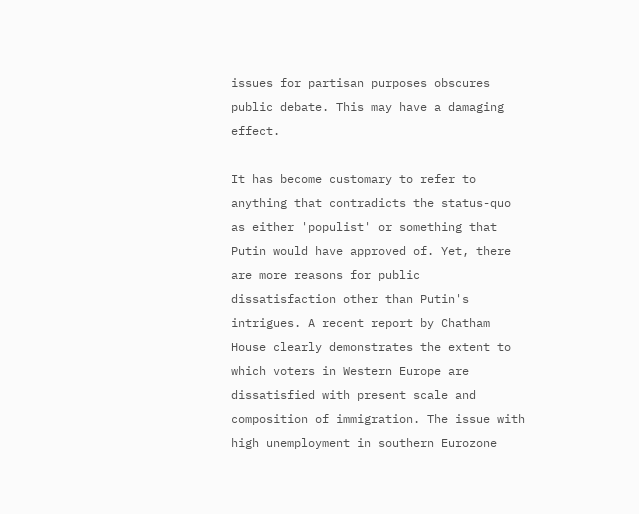issues for partisan purposes obscures public debate. This may have a damaging effect.

It has become customary to refer to anything that contradicts the status-quo as either 'populist' or something that Putin would have approved of. Yet, there are more reasons for public dissatisfaction other than Putin's intrigues. A recent report by Chatham House clearly demonstrates the extent to which voters in Western Europe are dissatisfied with present scale and composition of immigration. The issue with high unemployment in southern Eurozone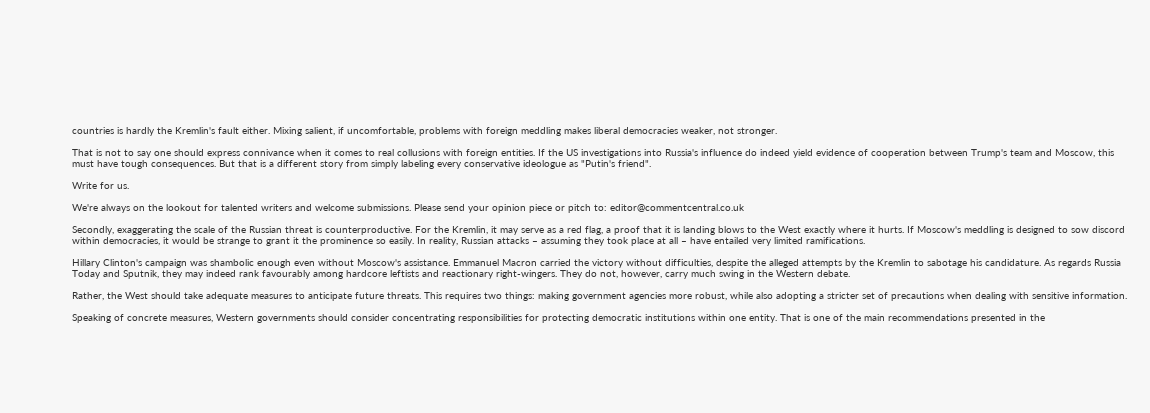countries is hardly the Kremlin's fault either. Mixing salient, if uncomfortable, problems with foreign meddling makes liberal democracies weaker, not stronger.

That is not to say one should express connivance when it comes to real collusions with foreign entities. If the US investigations into Russia's influence do indeed yield evidence of cooperation between Trump's team and Moscow, this must have tough consequences. But that is a different story from simply labeling every conservative ideologue as "Putin's friend".

Write for us.

We're always on the lookout for talented writers and welcome submissions. Please send your opinion piece or pitch to: editor@commentcentral.co.uk

Secondly, exaggerating the scale of the Russian threat is counterproductive. For the Kremlin, it may serve as a red flag, a proof that it is landing blows to the West exactly where it hurts. If Moscow's meddling is designed to sow discord within democracies, it would be strange to grant it the prominence so easily. In reality, Russian attacks – assuming they took place at all – have entailed very limited ramifications.

Hillary Clinton's campaign was shambolic enough even without Moscow's assistance. Emmanuel Macron carried the victory without difficulties, despite the alleged attempts by the Kremlin to sabotage his candidature. As regards Russia Today and Sputnik, they may indeed rank favourably among hardcore leftists and reactionary right-wingers. They do not, however, carry much swing in the Western debate.

Rather, the West should take adequate measures to anticipate future threats. This requires two things: making government agencies more robust, while also adopting a stricter set of precautions when dealing with sensitive information.

Speaking of concrete measures, Western governments should consider concentrating responsibilities for protecting democratic institutions within one entity. That is one of the main recommendations presented in the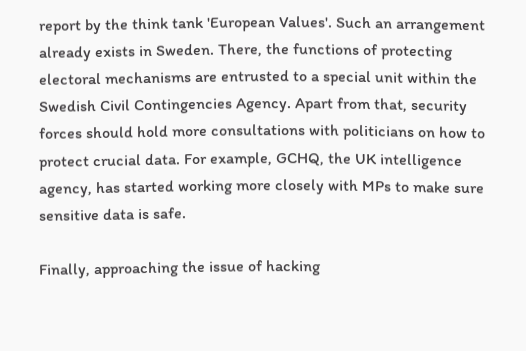report by the think tank 'European Values'. Such an arrangement already exists in Sweden. There, the functions of protecting electoral mechanisms are entrusted to a special unit within the Swedish Civil Contingencies Agency. Apart from that, security forces should hold more consultations with politicians on how to protect crucial data. For example, GCHQ, the UK intelligence agency, has started working more closely with MPs to make sure sensitive data is safe.

Finally, approaching the issue of hacking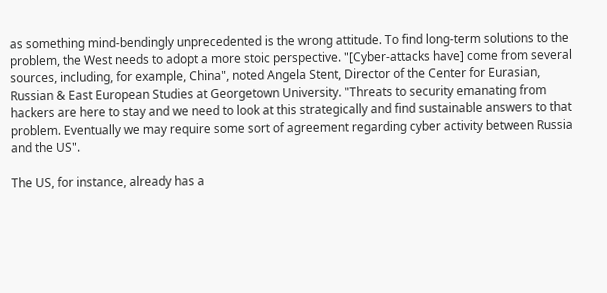as something mind-bendingly unprecedented is the wrong attitude. To find long-term solutions to the problem, the West needs to adopt a more stoic perspective. "[Cyber-attacks have] come from several sources, including, for example, China", noted Angela Stent, Director of the Center for Eurasian, Russian & East European Studies at Georgetown University. "Threats to security emanating from hackers are here to stay and we need to look at this strategically and find sustainable answers to that problem. Eventually we may require some sort of agreement regarding cyber activity between Russia and the US".

The US, for instance, already has a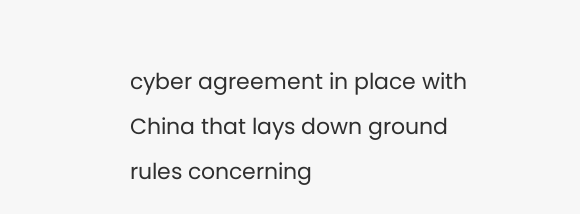cyber agreement in place with China that lays down ground rules concerning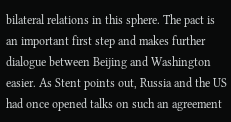bilateral relations in this sphere. The pact is an important first step and makes further dialogue between Beijing and Washington easier. As Stent points out, Russia and the US had once opened talks on such an agreement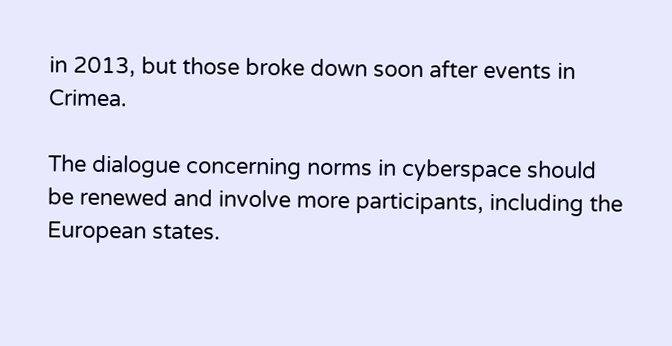in 2013, but those broke down soon after events in Crimea.

The dialogue concerning norms in cyberspace should be renewed and involve more participants, including the European states.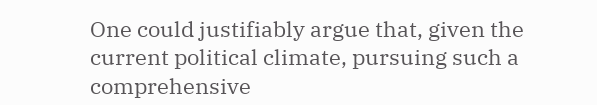One could justifiably argue that, given the current political climate, pursuing such a comprehensive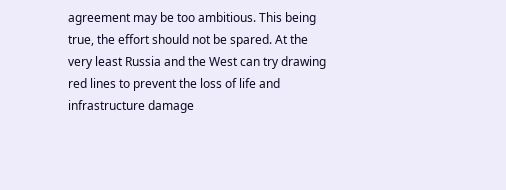agreement may be too ambitious. This being true, the effort should not be spared. At the very least Russia and the West can try drawing red lines to prevent the loss of life and infrastructure damage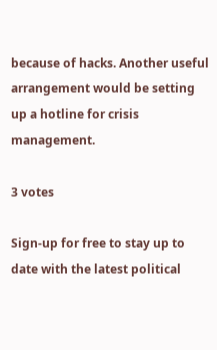because of hacks. Another useful arrangement would be setting up a hotline for crisis management.

3 votes

Sign-up for free to stay up to date with the latest political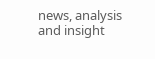news, analysis and insight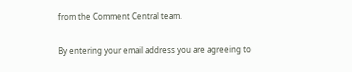from the Comment Central team.

By entering your email address you are agreeing to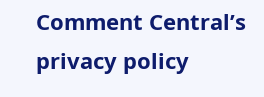Comment Central’s privacy policy